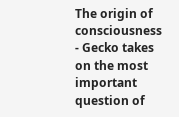The origin of consciousness - Gecko takes on the most important question of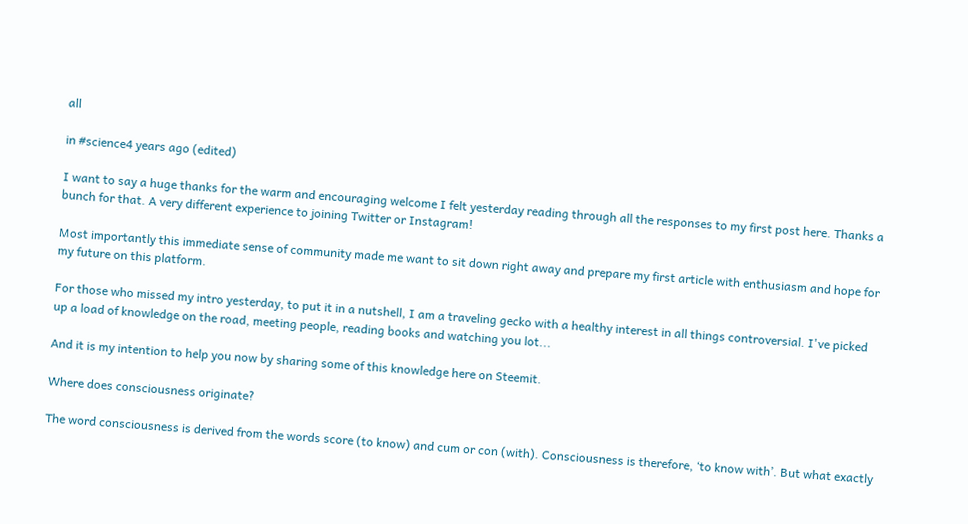all

in #science4 years ago (edited)

I want to say a huge thanks for the warm and encouraging welcome I felt yesterday reading through all the responses to my first post here. Thanks a bunch for that. A very different experience to joining Twitter or Instagram!

Most importantly this immediate sense of community made me want to sit down right away and prepare my first article with enthusiasm and hope for my future on this platform.

For those who missed my intro yesterday, to put it in a nutshell, I am a traveling gecko with a healthy interest in all things controversial. I've picked up a load of knowledge on the road, meeting people, reading books and watching you lot...

And it is my intention to help you now by sharing some of this knowledge here on Steemit.

Where does consciousness originate?

The word consciousness is derived from the words score (to know) and cum or con (with). Consciousness is therefore, ‘to know with’. But what exactly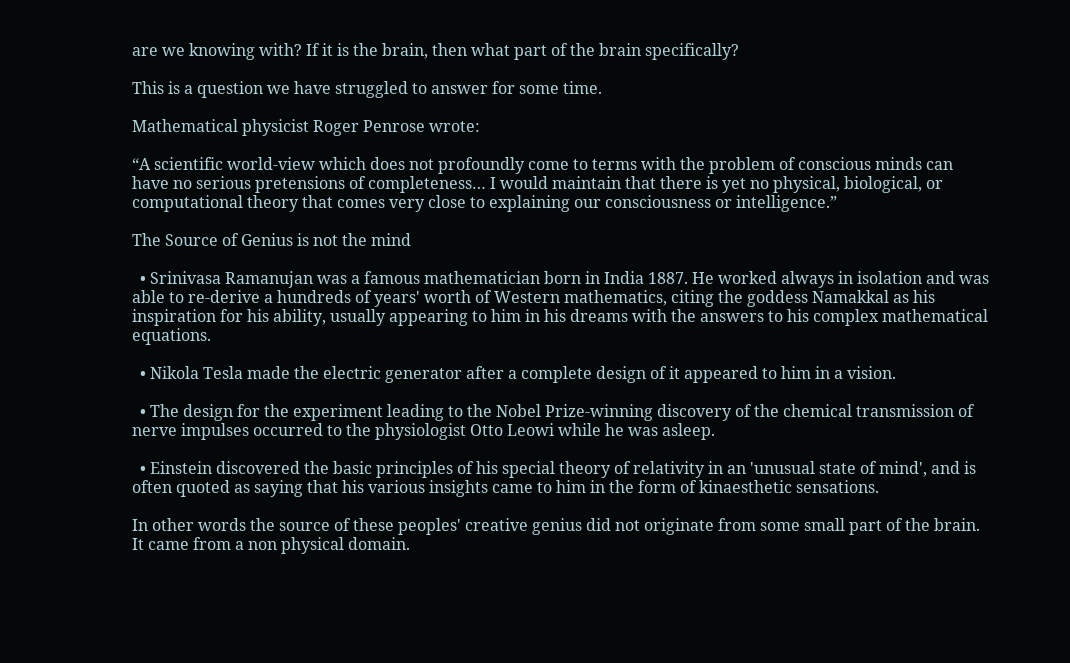are we knowing with? If it is the brain, then what part of the brain specifically?

This is a question we have struggled to answer for some time.

Mathematical physicist Roger Penrose wrote:

“A scientific world-view which does not profoundly come to terms with the problem of conscious minds can have no serious pretensions of completeness… I would maintain that there is yet no physical, biological, or computational theory that comes very close to explaining our consciousness or intelligence.”

The Source of Genius is not the mind

  • Srinivasa Ramanujan was a famous mathematician born in India 1887. He worked always in isolation and was able to re-derive a hundreds of years' worth of Western mathematics, citing the goddess Namakkal as his inspiration for his ability, usually appearing to him in his dreams with the answers to his complex mathematical equations.

  • Nikola Tesla made the electric generator after a complete design of it appeared to him in a vision.

  • The design for the experiment leading to the Nobel Prize-winning discovery of the chemical transmission of nerve impulses occurred to the physiologist Otto Leowi while he was asleep.

  • Einstein discovered the basic principles of his special theory of relativity in an 'unusual state of mind', and is often quoted as saying that his various insights came to him in the form of kinaesthetic sensations.

In other words the source of these peoples' creative genius did not originate from some small part of the brain. It came from a non physical domain.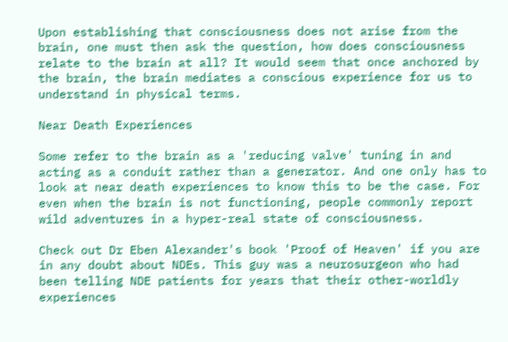Upon establishing that consciousness does not arise from the brain, one must then ask the question, how does consciousness relate to the brain at all? It would seem that once anchored by the brain, the brain mediates a conscious experience for us to understand in physical terms.

Near Death Experiences

Some refer to the brain as a 'reducing valve' tuning in and acting as a conduit rather than a generator. And one only has to look at near death experiences to know this to be the case. For even when the brain is not functioning, people commonly report wild adventures in a hyper-real state of consciousness.

Check out Dr Eben Alexander's book 'Proof of Heaven' if you are in any doubt about NDEs. This guy was a neurosurgeon who had been telling NDE patients for years that their other-worldly experiences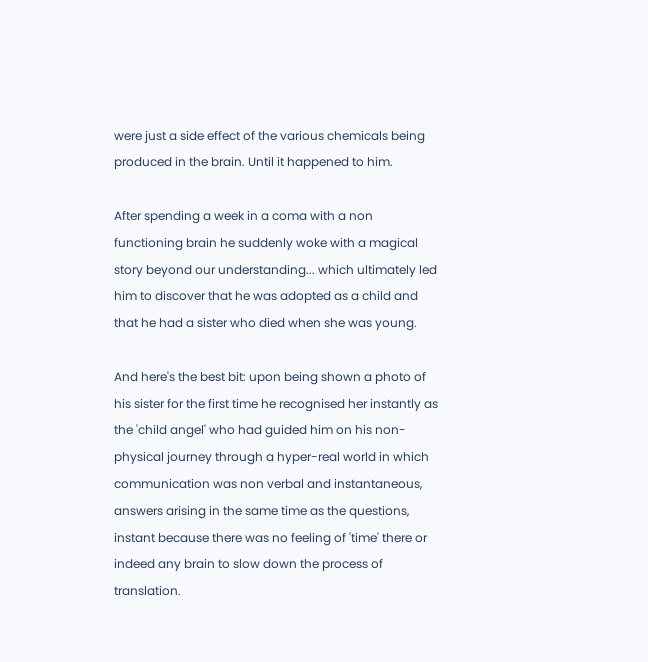were just a side effect of the various chemicals being produced in the brain. Until it happened to him.

After spending a week in a coma with a non functioning brain he suddenly woke with a magical story beyond our understanding... which ultimately led him to discover that he was adopted as a child and that he had a sister who died when she was young.

And here's the best bit: upon being shown a photo of his sister for the first time he recognised her instantly as the 'child angel' who had guided him on his non-physical journey through a hyper-real world in which communication was non verbal and instantaneous, answers arising in the same time as the questions, instant because there was no feeling of 'time' there or indeed any brain to slow down the process of translation.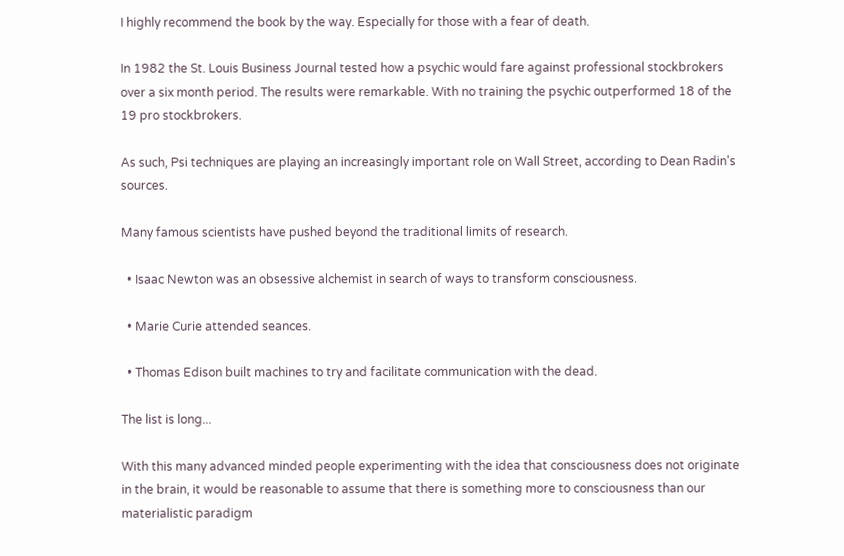I highly recommend the book by the way. Especially for those with a fear of death.

In 1982 the St. Louis Business Journal tested how a psychic would fare against professional stockbrokers over a six month period. The results were remarkable. With no training the psychic outperformed 18 of the 19 pro stockbrokers.

As such, Psi techniques are playing an increasingly important role on Wall Street, according to Dean Radin's sources.

Many famous scientists have pushed beyond the traditional limits of research.

  • Isaac Newton was an obsessive alchemist in search of ways to transform consciousness.

  • Marie Curie attended seances.

  • Thomas Edison built machines to try and facilitate communication with the dead.

The list is long...

With this many advanced minded people experimenting with the idea that consciousness does not originate in the brain, it would be reasonable to assume that there is something more to consciousness than our materialistic paradigm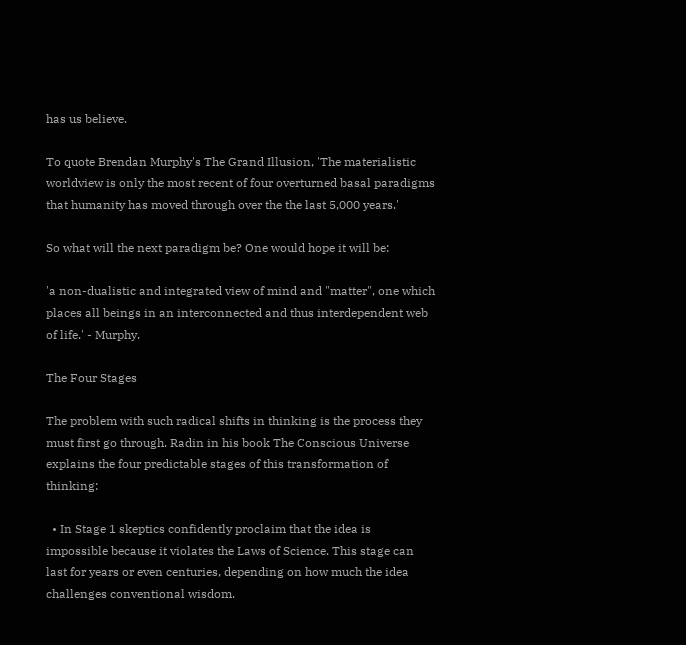has us believe.

To quote Brendan Murphy's The Grand Illusion, 'The materialistic worldview is only the most recent of four overturned basal paradigms that humanity has moved through over the the last 5,000 years.'

So what will the next paradigm be? One would hope it will be:

'a non-dualistic and integrated view of mind and "matter", one which places all beings in an interconnected and thus interdependent web of life.' - Murphy.

The Four Stages

The problem with such radical shifts in thinking is the process they must first go through. Radin in his book The Conscious Universe explains the four predictable stages of this transformation of thinking:

  • In Stage 1 skeptics confidently proclaim that the idea is impossible because it violates the Laws of Science. This stage can last for years or even centuries, depending on how much the idea challenges conventional wisdom.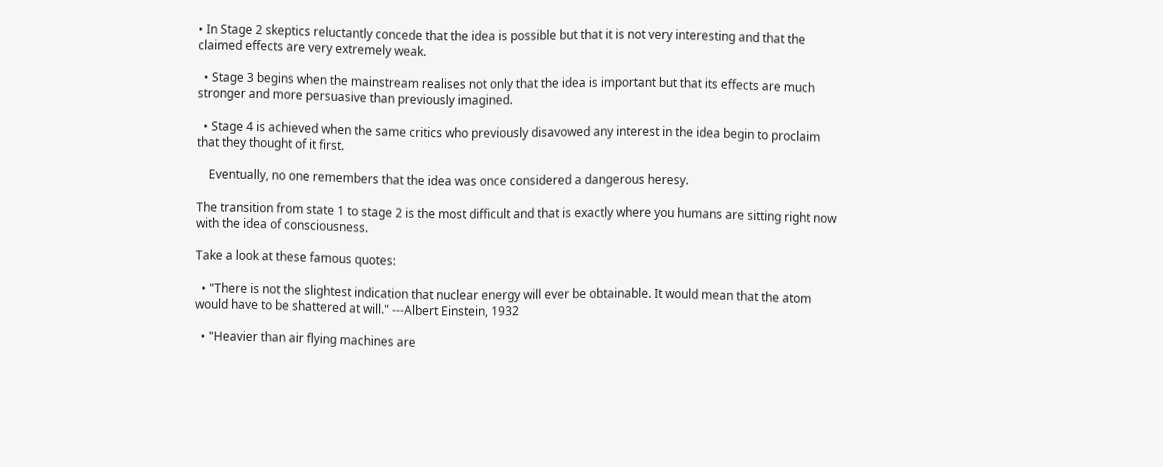• In Stage 2 skeptics reluctantly concede that the idea is possible but that it is not very interesting and that the claimed effects are very extremely weak.

  • Stage 3 begins when the mainstream realises not only that the idea is important but that its effects are much stronger and more persuasive than previously imagined.

  • Stage 4 is achieved when the same critics who previously disavowed any interest in the idea begin to proclaim that they thought of it first.

    Eventually, no one remembers that the idea was once considered a dangerous heresy.

The transition from state 1 to stage 2 is the most difficult and that is exactly where you humans are sitting right now with the idea of consciousness.

Take a look at these famous quotes:

  • "There is not the slightest indication that nuclear energy will ever be obtainable. It would mean that the atom would have to be shattered at will." ---Albert Einstein, 1932

  • "Heavier than air flying machines are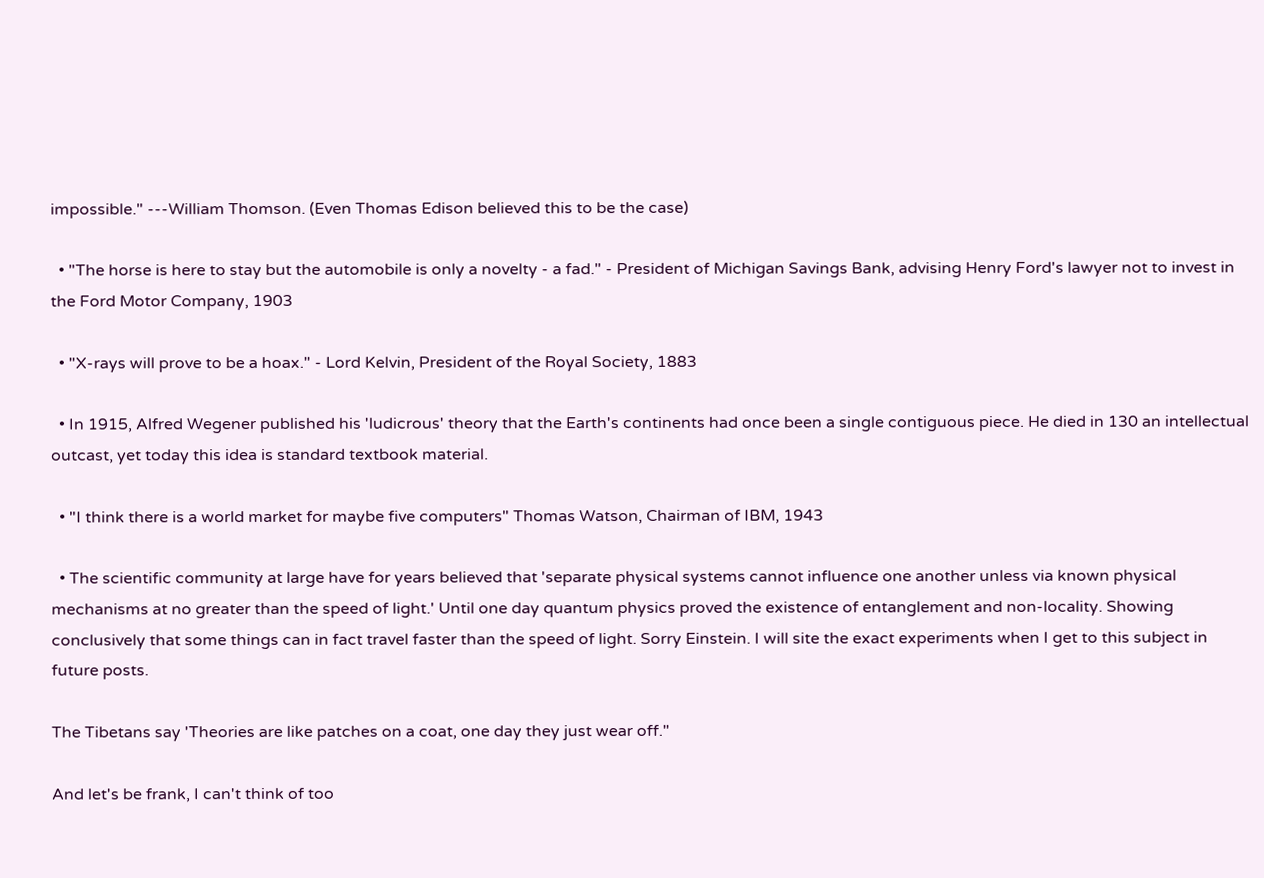impossible." ---William Thomson. (Even Thomas Edison believed this to be the case)

  • "The horse is here to stay but the automobile is only a novelty - a fad." - President of Michigan Savings Bank, advising Henry Ford's lawyer not to invest in the Ford Motor Company, 1903

  • "X-rays will prove to be a hoax." - Lord Kelvin, President of the Royal Society, 1883

  • In 1915, Alfred Wegener published his 'ludicrous' theory that the Earth's continents had once been a single contiguous piece. He died in 130 an intellectual outcast, yet today this idea is standard textbook material.

  • "I think there is a world market for maybe five computers" Thomas Watson, Chairman of IBM, 1943

  • The scientific community at large have for years believed that 'separate physical systems cannot influence one another unless via known physical mechanisms at no greater than the speed of light.' Until one day quantum physics proved the existence of entanglement and non-locality. Showing conclusively that some things can in fact travel faster than the speed of light. Sorry Einstein. I will site the exact experiments when I get to this subject in future posts.

The Tibetans say 'Theories are like patches on a coat, one day they just wear off."

And let's be frank, I can't think of too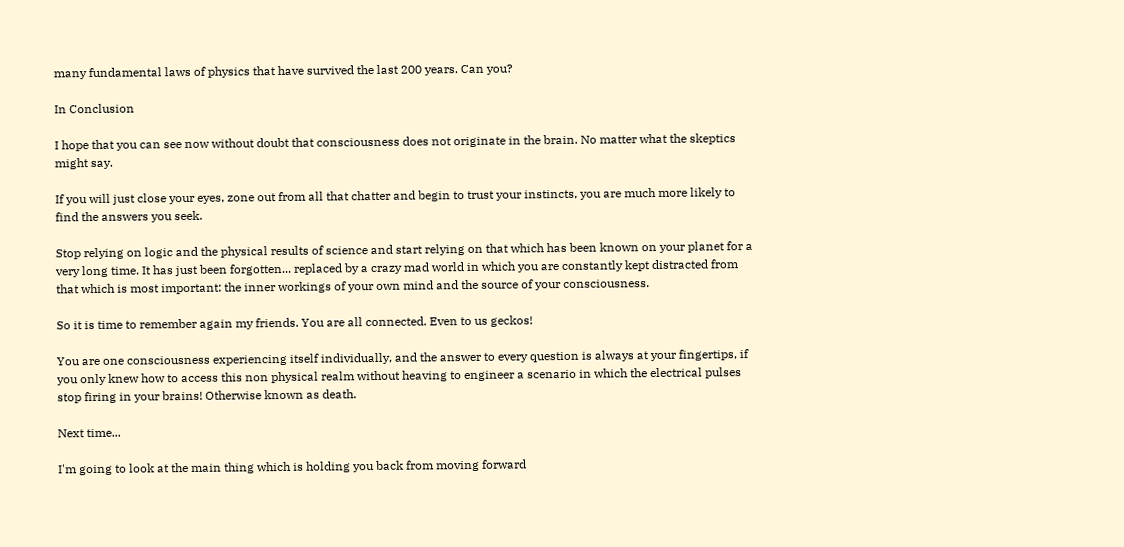many fundamental laws of physics that have survived the last 200 years. Can you?

In Conclusion

I hope that you can see now without doubt that consciousness does not originate in the brain. No matter what the skeptics might say.

If you will just close your eyes, zone out from all that chatter and begin to trust your instincts, you are much more likely to find the answers you seek.

Stop relying on logic and the physical results of science and start relying on that which has been known on your planet for a very long time. It has just been forgotten... replaced by a crazy mad world in which you are constantly kept distracted from that which is most important: the inner workings of your own mind and the source of your consciousness.

So it is time to remember again my friends. You are all connected. Even to us geckos!

You are one consciousness experiencing itself individually, and the answer to every question is always at your fingertips, if you only knew how to access this non physical realm without heaving to engineer a scenario in which the electrical pulses stop firing in your brains! Otherwise known as death.

Next time...

I'm going to look at the main thing which is holding you back from moving forward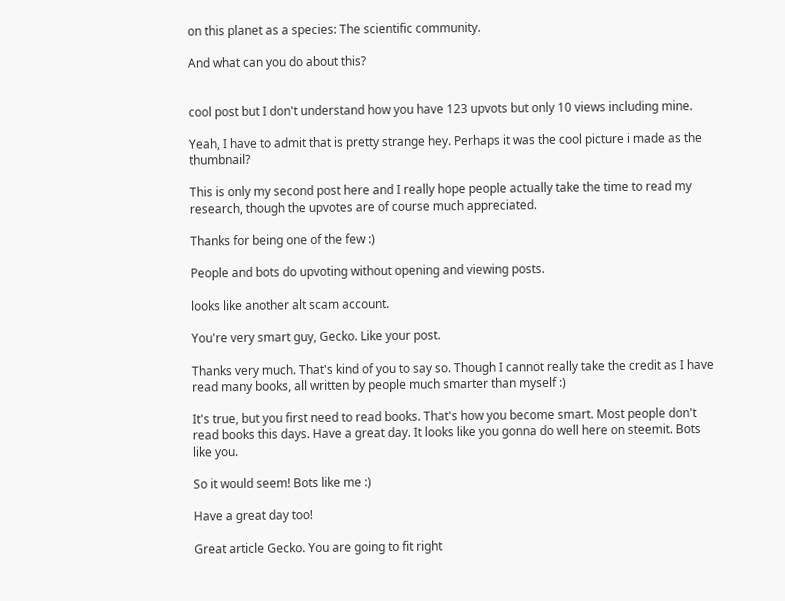on this planet as a species: The scientific community.

And what can you do about this?


cool post but I don't understand how you have 123 upvots but only 10 views including mine.

Yeah, I have to admit that is pretty strange hey. Perhaps it was the cool picture i made as the thumbnail?

This is only my second post here and I really hope people actually take the time to read my research, though the upvotes are of course much appreciated.

Thanks for being one of the few :)

People and bots do upvoting without opening and viewing posts.

looks like another alt scam account.

You're very smart guy, Gecko. Like your post.

Thanks very much. That's kind of you to say so. Though I cannot really take the credit as I have read many books, all written by people much smarter than myself :)

It's true, but you first need to read books. That's how you become smart. Most people don't read books this days. Have a great day. It looks like you gonna do well here on steemit. Bots like you.

So it would seem! Bots like me :)

Have a great day too!

Great article Gecko. You are going to fit right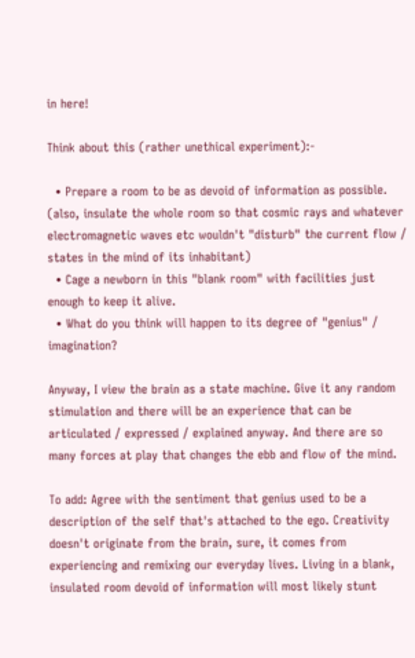in here!

Think about this (rather unethical experiment):-

  • Prepare a room to be as devoid of information as possible. (also, insulate the whole room so that cosmic rays and whatever electromagnetic waves etc wouldn't "disturb" the current flow / states in the mind of its inhabitant)
  • Cage a newborn in this "blank room" with facilities just enough to keep it alive.
  • What do you think will happen to its degree of "genius" / imagination?

Anyway, I view the brain as a state machine. Give it any random stimulation and there will be an experience that can be articulated / expressed / explained anyway. And there are so many forces at play that changes the ebb and flow of the mind.

To add: Agree with the sentiment that genius used to be a description of the self that's attached to the ego. Creativity doesn't originate from the brain, sure, it comes from experiencing and remixing our everyday lives. Living in a blank, insulated room devoid of information will most likely stunt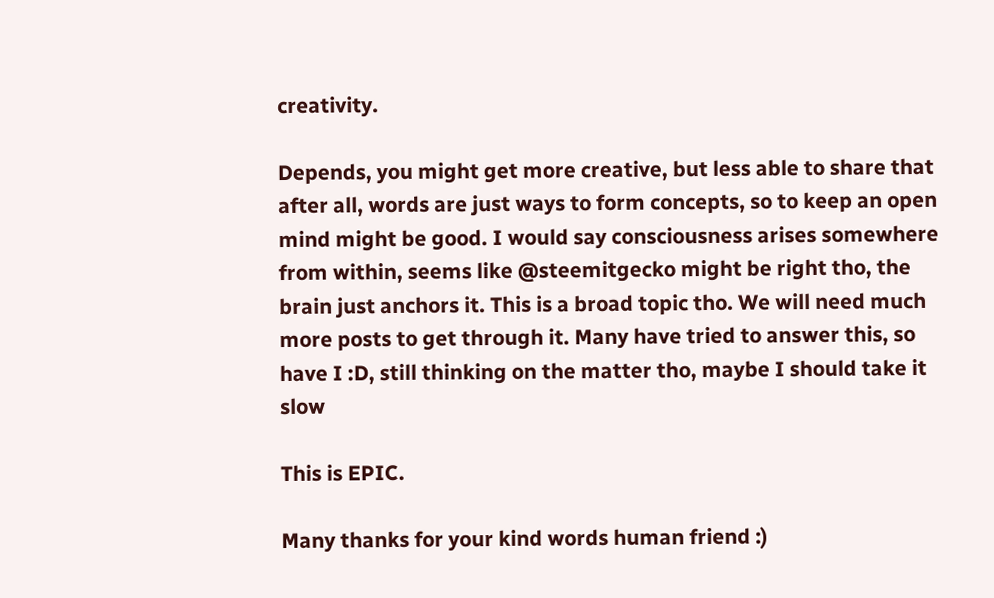creativity.

Depends, you might get more creative, but less able to share that after all, words are just ways to form concepts, so to keep an open mind might be good. I would say consciousness arises somewhere from within, seems like @steemitgecko might be right tho, the brain just anchors it. This is a broad topic tho. We will need much more posts to get through it. Many have tried to answer this, so have I :D, still thinking on the matter tho, maybe I should take it slow

This is EPIC.

Many thanks for your kind words human friend :)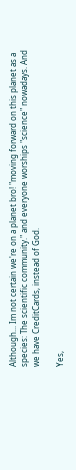Although... Im not certain we're on a planet bro! "moving forward on this planet as a species: The scientific community." and everyone worships "science" nowadays. And we have CreditCards, instead of God.

Yes,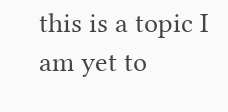this is a topic I am yet to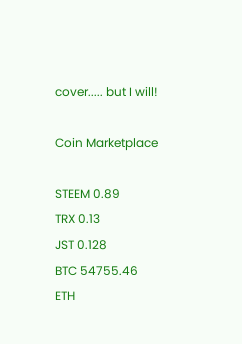cover..... but I will!

Coin Marketplace

STEEM 0.89
TRX 0.13
JST 0.128
BTC 54755.46
ETH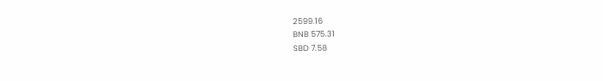2599.16
BNB 575.31
SBD 7.58